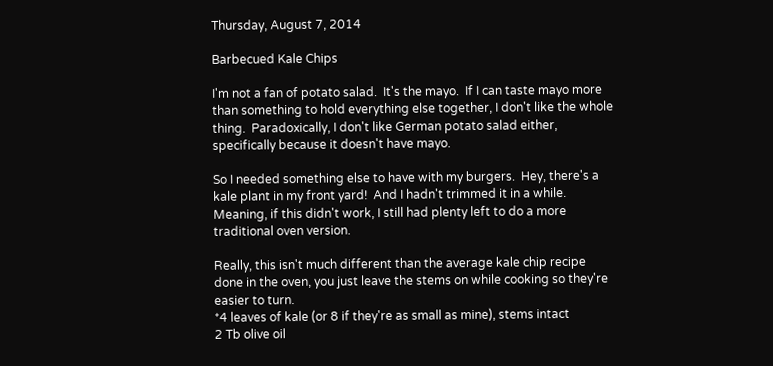Thursday, August 7, 2014

Barbecued Kale Chips

I'm not a fan of potato salad.  It's the mayo.  If I can taste mayo more than something to hold everything else together, I don't like the whole thing.  Paradoxically, I don't like German potato salad either, specifically because it doesn't have mayo.

So I needed something else to have with my burgers.  Hey, there's a kale plant in my front yard!  And I hadn't trimmed it in a while.  Meaning, if this didn't work, I still had plenty left to do a more traditional oven version.

Really, this isn't much different than the average kale chip recipe done in the oven, you just leave the stems on while cooking so they're easier to turn.
*4 leaves of kale (or 8 if they're as small as mine), stems intact
2 Tb olive oil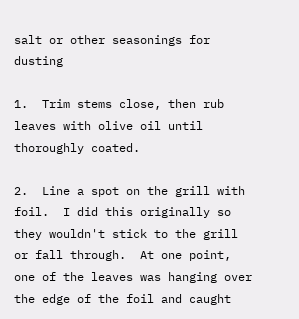salt or other seasonings for dusting

1.  Trim stems close, then rub leaves with olive oil until thoroughly coated.

2.  Line a spot on the grill with foil.  I did this originally so they wouldn't stick to the grill or fall through.  At one point, one of the leaves was hanging over the edge of the foil and caught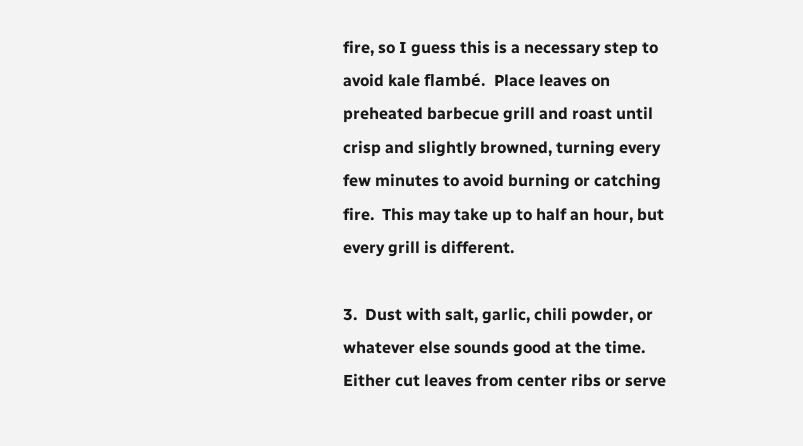fire, so I guess this is a necessary step to avoid kale flambé.  Place leaves on preheated barbecue grill and roast until crisp and slightly browned, turning every few minutes to avoid burning or catching fire.  This may take up to half an hour, but every grill is different.

3.  Dust with salt, garlic, chili powder, or whatever else sounds good at the time.  Either cut leaves from center ribs or serve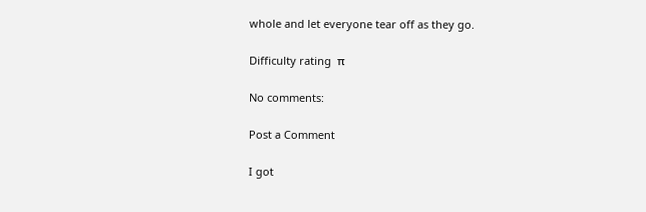whole and let everyone tear off as they go.

Difficulty rating  π

No comments:

Post a Comment

I got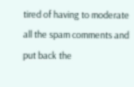tired of having to moderate all the spam comments and put back the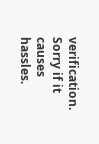verification. Sorry if it causes hassles.